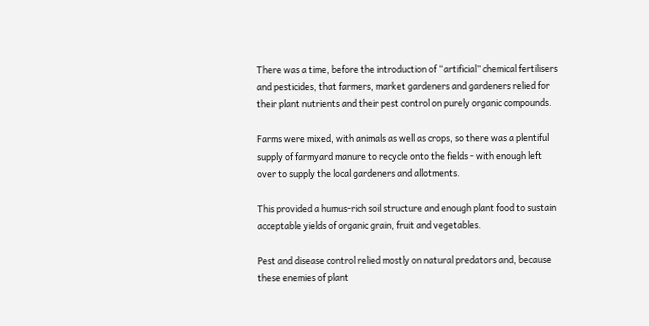There was a time, before the introduction of “artificial” chemical fertilisers and pesticides, that farmers, market gardeners and gardeners relied for their plant nutrients and their pest control on purely organic compounds.

Farms were mixed, with animals as well as crops, so there was a plentiful supply of farmyard manure to recycle onto the fields - with enough left over to supply the local gardeners and allotments.

This provided a humus-rich soil structure and enough plant food to sustain acceptable yields of organic grain, fruit and vegetables.

Pest and disease control relied mostly on natural predators and, because these enemies of plant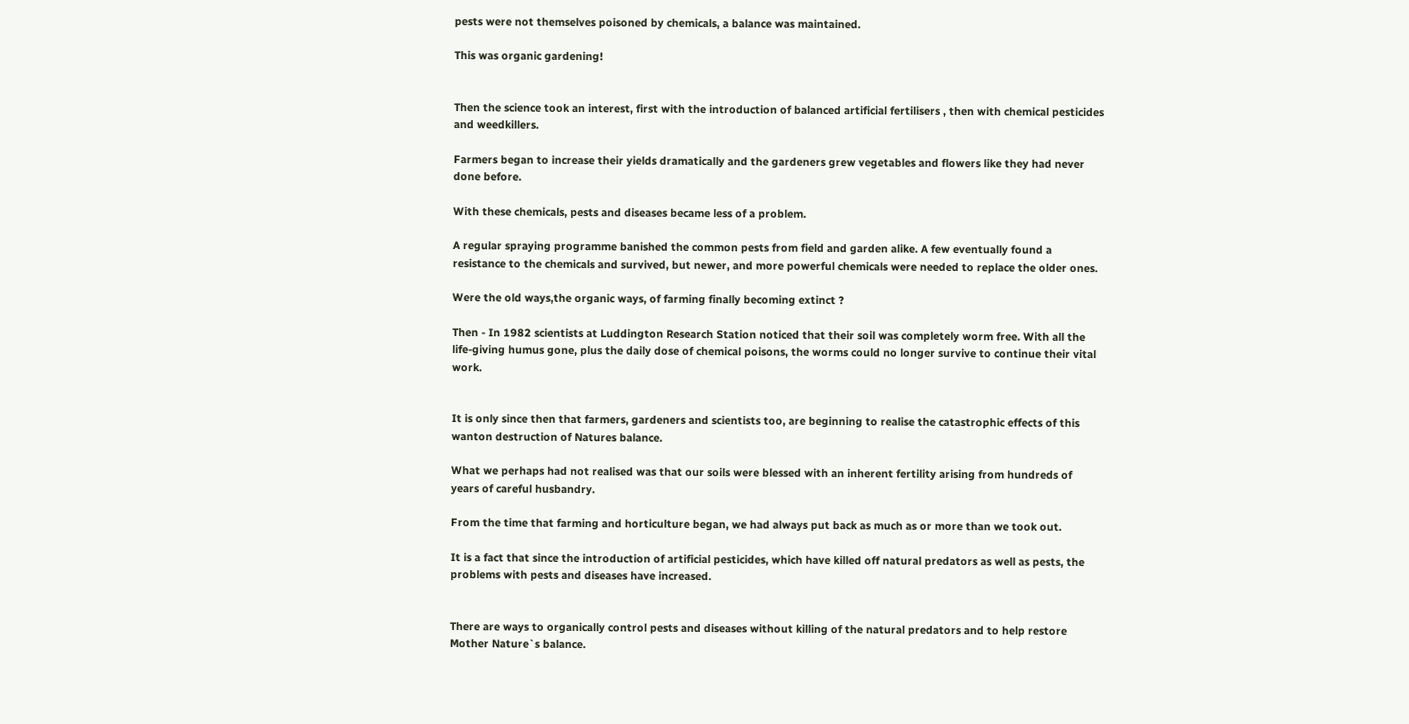pests were not themselves poisoned by chemicals, a balance was maintained.

This was organic gardening!


Then the science took an interest, first with the introduction of balanced artificial fertilisers , then with chemical pesticides and weedkillers.

Farmers began to increase their yields dramatically and the gardeners grew vegetables and flowers like they had never done before.

With these chemicals, pests and diseases became less of a problem.

A regular spraying programme banished the common pests from field and garden alike. A few eventually found a resistance to the chemicals and survived, but newer, and more powerful chemicals were needed to replace the older ones.

Were the old ways,the organic ways, of farming finally becoming extinct ?

Then - In 1982 scientists at Luddington Research Station noticed that their soil was completely worm free. With all the life-giving humus gone, plus the daily dose of chemical poisons, the worms could no longer survive to continue their vital work.


It is only since then that farmers, gardeners and scientists too, are beginning to realise the catastrophic effects of this wanton destruction of Natures balance.

What we perhaps had not realised was that our soils were blessed with an inherent fertility arising from hundreds of years of careful husbandry.

From the time that farming and horticulture began, we had always put back as much as or more than we took out.

It is a fact that since the introduction of artificial pesticides, which have killed off natural predators as well as pests, the problems with pests and diseases have increased.


There are ways to organically control pests and diseases without killing of the natural predators and to help restore Mother Nature`s balance.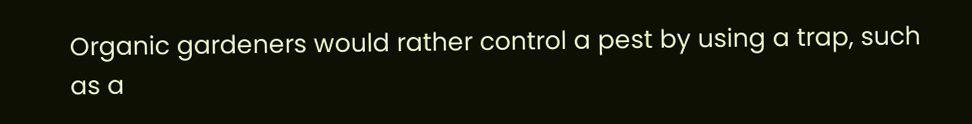Organic gardeners would rather control a pest by using a trap, such as a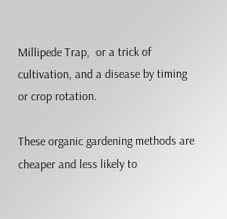Millipede Trap,  or a trick of cultivation, and a disease by timing or crop rotation.

These organic gardening methods are cheaper and less likely to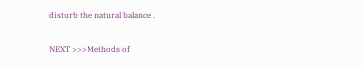disturb the natural balance .

NEXT >>>Methods of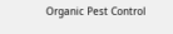Organic Pest Control